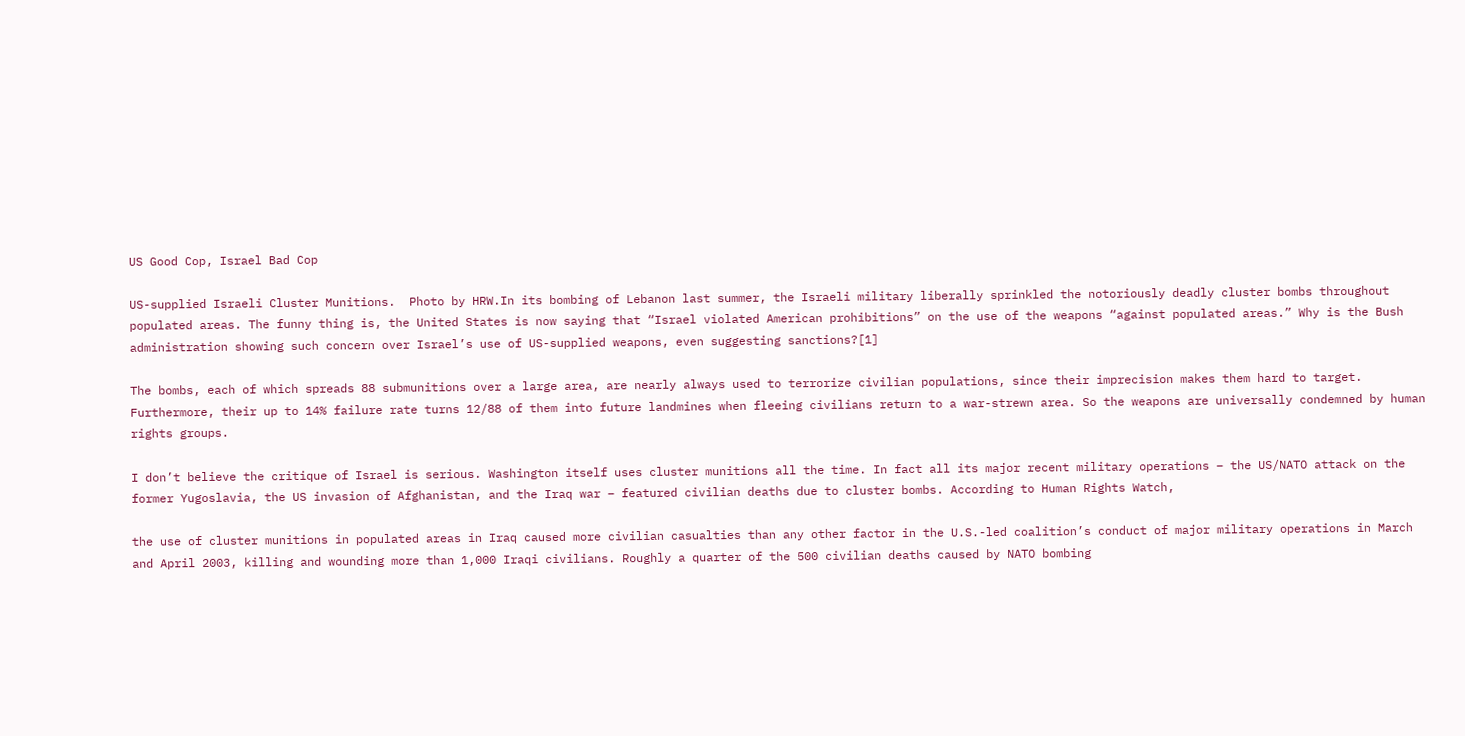US Good Cop, Israel Bad Cop

US-supplied Israeli Cluster Munitions.  Photo by HRW.In its bombing of Lebanon last summer, the Israeli military liberally sprinkled the notoriously deadly cluster bombs throughout populated areas. The funny thing is, the United States is now saying that “Israel violated American prohibitions” on the use of the weapons “against populated areas.” Why is the Bush administration showing such concern over Israel’s use of US-supplied weapons, even suggesting sanctions?[1]

The bombs, each of which spreads 88 submunitions over a large area, are nearly always used to terrorize civilian populations, since their imprecision makes them hard to target. Furthermore, their up to 14% failure rate turns 12/88 of them into future landmines when fleeing civilians return to a war-strewn area. So the weapons are universally condemned by human rights groups.

I don’t believe the critique of Israel is serious. Washington itself uses cluster munitions all the time. In fact all its major recent military operations – the US/NATO attack on the former Yugoslavia, the US invasion of Afghanistan, and the Iraq war – featured civilian deaths due to cluster bombs. According to Human Rights Watch,

the use of cluster munitions in populated areas in Iraq caused more civilian casualties than any other factor in the U.S.-led coalition’s conduct of major military operations in March and April 2003, killing and wounding more than 1,000 Iraqi civilians. Roughly a quarter of the 500 civilian deaths caused by NATO bombing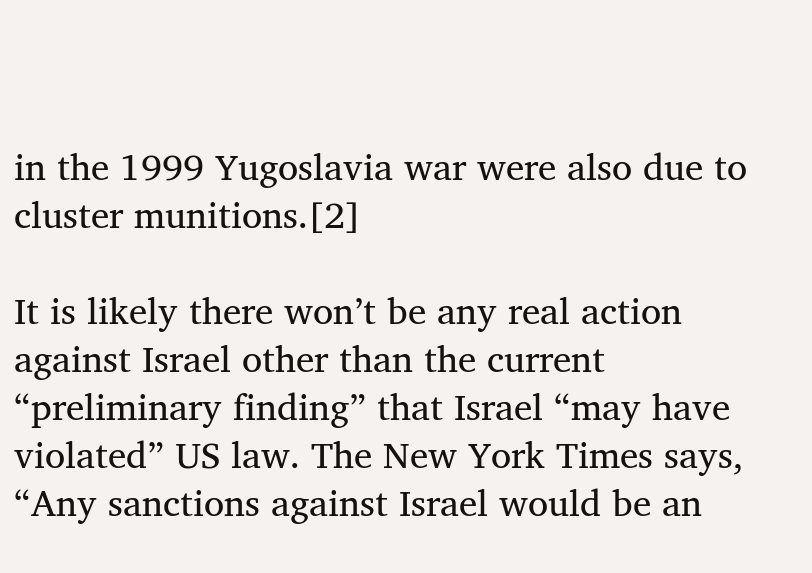in the 1999 Yugoslavia war were also due to cluster munitions.[2]

It is likely there won’t be any real action against Israel other than the current “preliminary finding” that Israel “may have violated” US law. The New York Times says, “Any sanctions against Israel would be an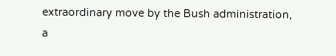extraordinary move by the Bush administration, a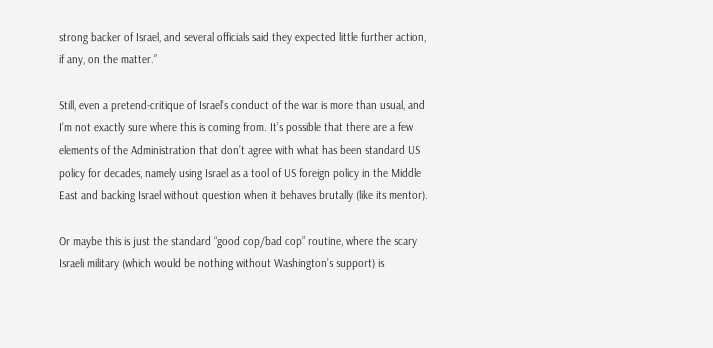strong backer of Israel, and several officials said they expected little further action, if any, on the matter.”

Still, even a pretend-critique of Israel’s conduct of the war is more than usual, and I’m not exactly sure where this is coming from. It’s possible that there are a few elements of the Administration that don’t agree with what has been standard US policy for decades, namely using Israel as a tool of US foreign policy in the Middle East and backing Israel without question when it behaves brutally (like its mentor).

Or maybe this is just the standard “good cop/bad cop” routine, where the scary Israeli military (which would be nothing without Washington’s support) is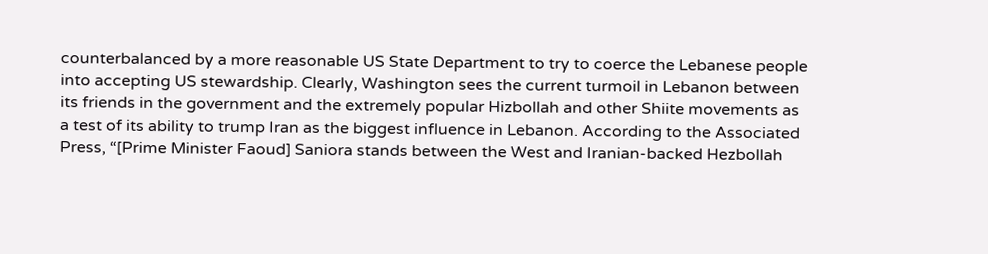counterbalanced by a more reasonable US State Department to try to coerce the Lebanese people into accepting US stewardship. Clearly, Washington sees the current turmoil in Lebanon between its friends in the government and the extremely popular Hizbollah and other Shiite movements as a test of its ability to trump Iran as the biggest influence in Lebanon. According to the Associated Press, “[Prime Minister Faoud] Saniora stands between the West and Iranian-backed Hezbollah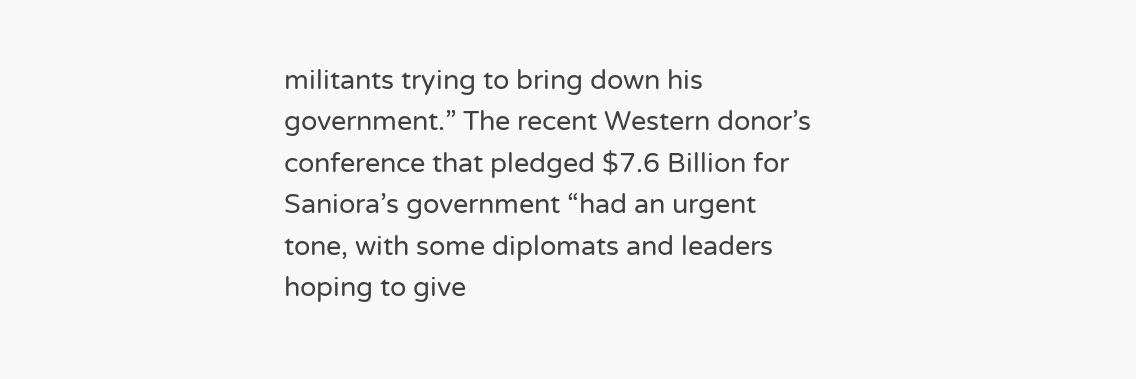militants trying to bring down his government.” The recent Western donor’s conference that pledged $7.6 Billion for Saniora’s government “had an urgent tone, with some diplomats and leaders hoping to give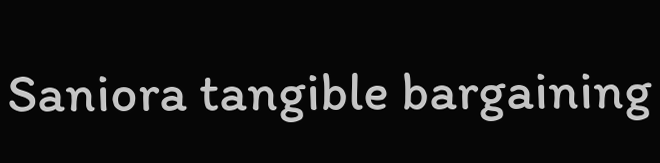Saniora tangible bargaining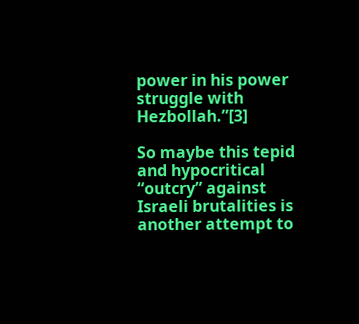power in his power struggle with Hezbollah.”[3]

So maybe this tepid and hypocritical “outcry” against Israeli brutalities is another attempt to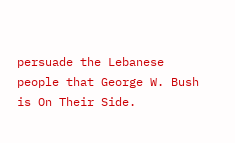persuade the Lebanese people that George W. Bush is On Their Side.